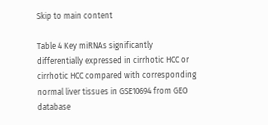Skip to main content

Table 4 Key miRNAs significantly differentially expressed in cirrhotic HCC or cirrhotic HCC compared with corresponding normal liver tissues in GSE10694 from GEO database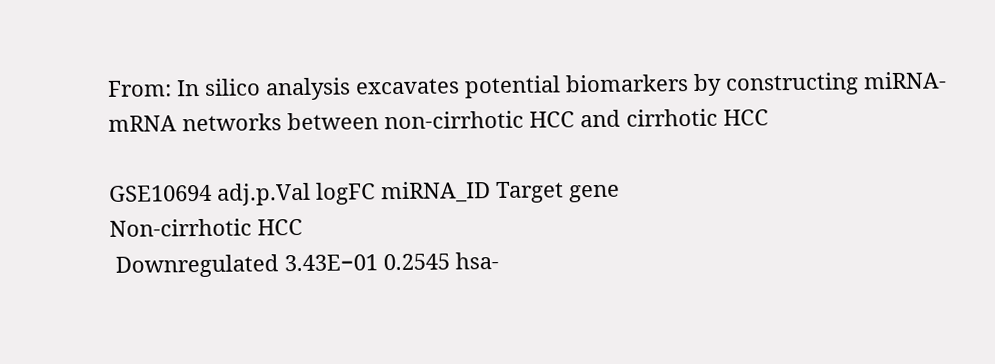From: In silico analysis excavates potential biomarkers by constructing miRNA-mRNA networks between non-cirrhotic HCC and cirrhotic HCC

GSE10694 adj.p.Val logFC miRNA_ID Target gene
Non-cirrhotic HCC
 Downregulated 3.43E−01 0.2545 hsa-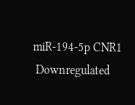miR-194-5p CNR1
 Downregulated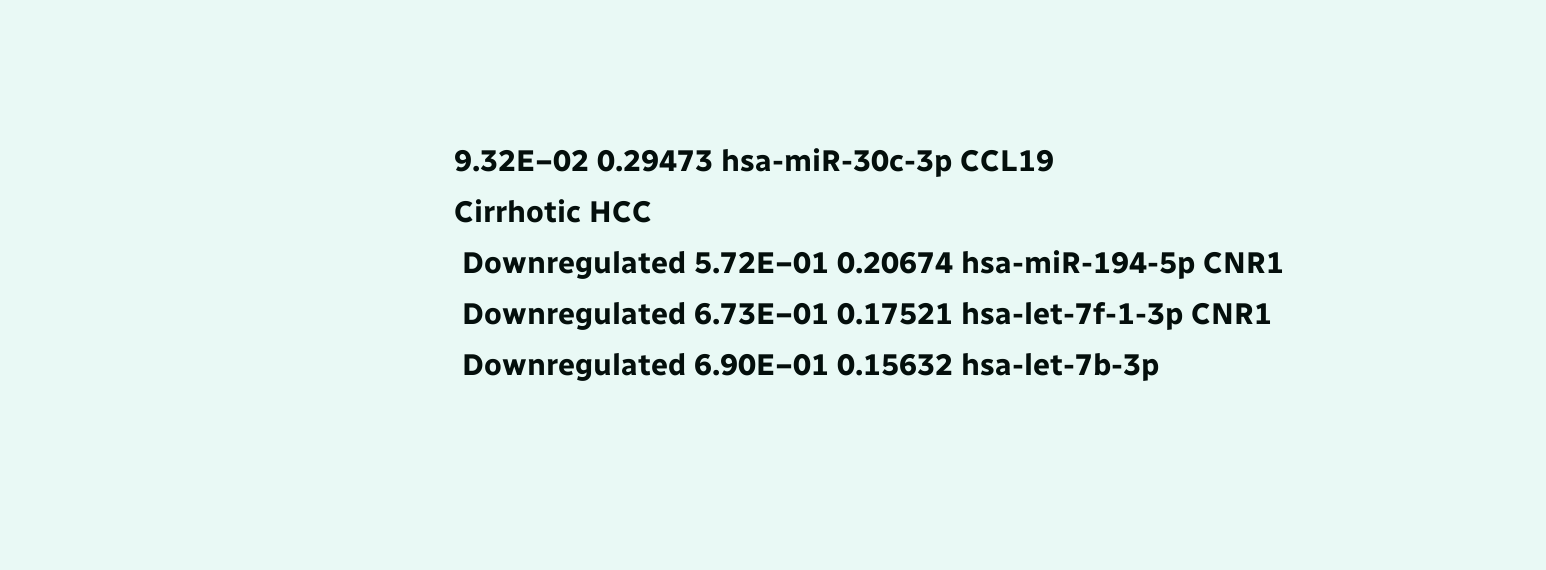9.32E−02 0.29473 hsa-miR-30c-3p CCL19
Cirrhotic HCC
 Downregulated 5.72E−01 0.20674 hsa-miR-194-5p CNR1
 Downregulated 6.73E−01 0.17521 hsa-let-7f-1-3p CNR1
 Downregulated 6.90E−01 0.15632 hsa-let-7b-3p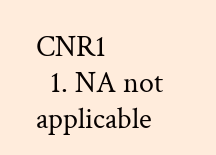CNR1
  1. NA not applicable